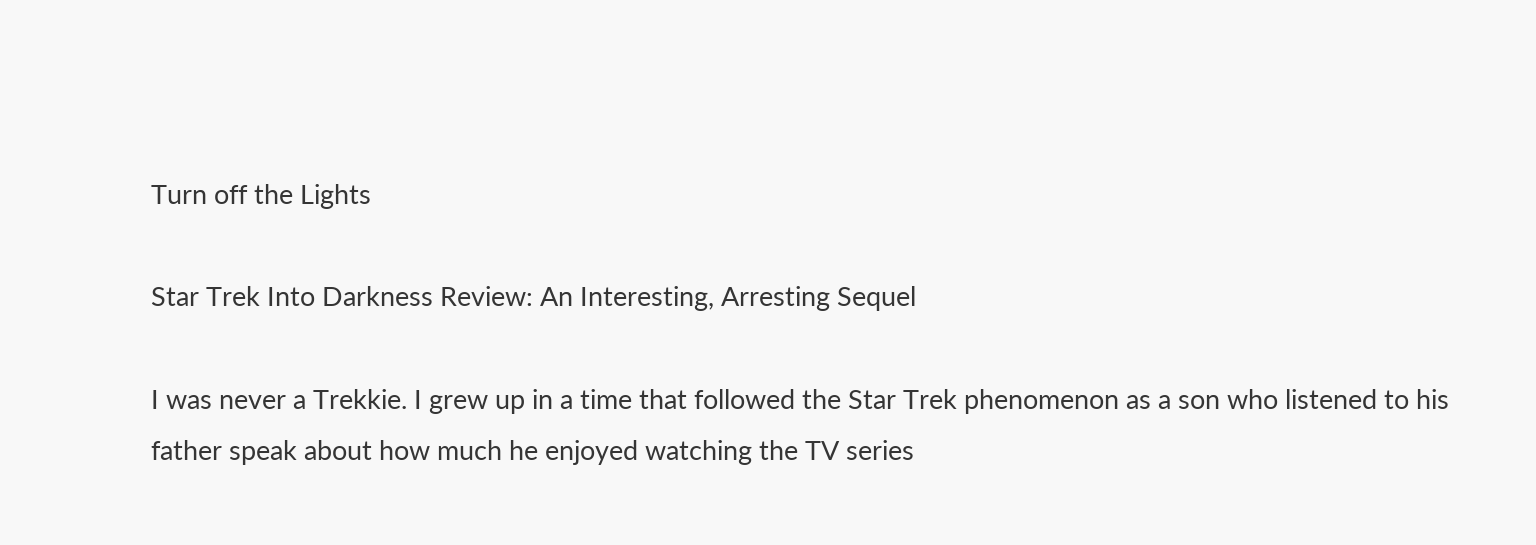Turn off the Lights

Star Trek Into Darkness Review: An Interesting, Arresting Sequel

I was never a Trekkie. I grew up in a time that followed the Star Trek phenomenon as a son who listened to his father speak about how much he enjoyed watching the TV series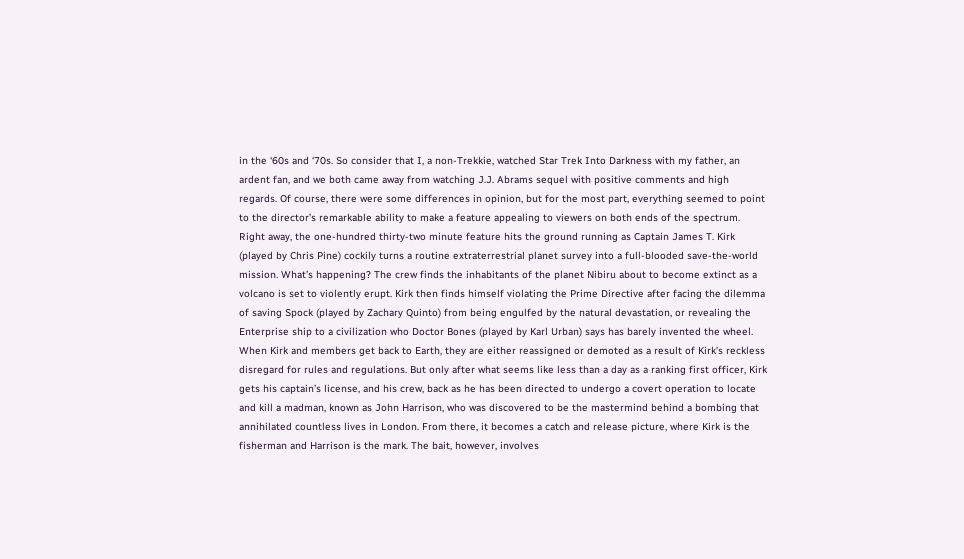in the ‘60s and ‘70s. So consider that I, a non-Trekkie, watched Star Trek Into Darkness with my father, an ardent fan, and we both came away from watching J.J. Abrams sequel with positive comments and high regards. Of course, there were some differences in opinion, but for the most part, everything seemed to point to the director’s remarkable ability to make a feature appealing to viewers on both ends of the spectrum. Right away, the one-hundred thirty-two minute feature hits the ground running as Captain James T. Kirk (played by Chris Pine) cockily turns a routine extraterrestrial planet survey into a full-blooded save-the-world mission. What’s happening? The crew finds the inhabitants of the planet Nibiru about to become extinct as a volcano is set to violently erupt. Kirk then finds himself violating the Prime Directive after facing the dilemma of saving Spock (played by Zachary Quinto) from being engulfed by the natural devastation, or revealing the Enterprise ship to a civilization who Doctor Bones (played by Karl Urban) says has barely invented the wheel. When Kirk and members get back to Earth, they are either reassigned or demoted as a result of Kirk’s reckless disregard for rules and regulations. But only after what seems like less than a day as a ranking first officer, Kirk gets his captain’s license, and his crew, back as he has been directed to undergo a covert operation to locate and kill a madman, known as John Harrison, who was discovered to be the mastermind behind a bombing that annihilated countless lives in London. From there, it becomes a catch and release picture, where Kirk is the fisherman and Harrison is the mark. The bait, however, involves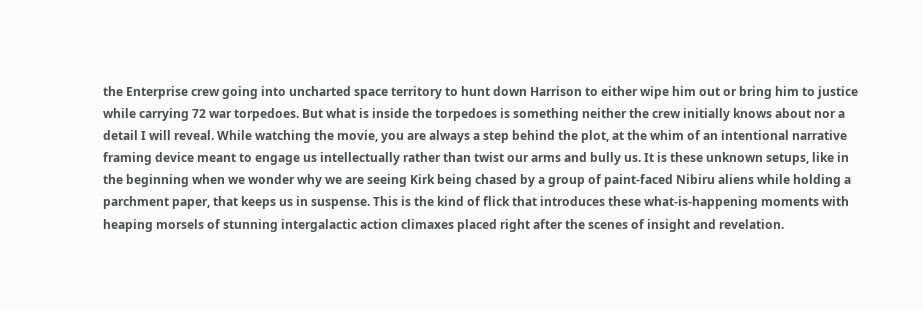the Enterprise crew going into uncharted space territory to hunt down Harrison to either wipe him out or bring him to justice while carrying 72 war torpedoes. But what is inside the torpedoes is something neither the crew initially knows about nor a detail I will reveal. While watching the movie, you are always a step behind the plot, at the whim of an intentional narrative framing device meant to engage us intellectually rather than twist our arms and bully us. It is these unknown setups, like in the beginning when we wonder why we are seeing Kirk being chased by a group of paint-faced Nibiru aliens while holding a parchment paper, that keeps us in suspense. This is the kind of flick that introduces these what-is-happening moments with heaping morsels of stunning intergalactic action climaxes placed right after the scenes of insight and revelation.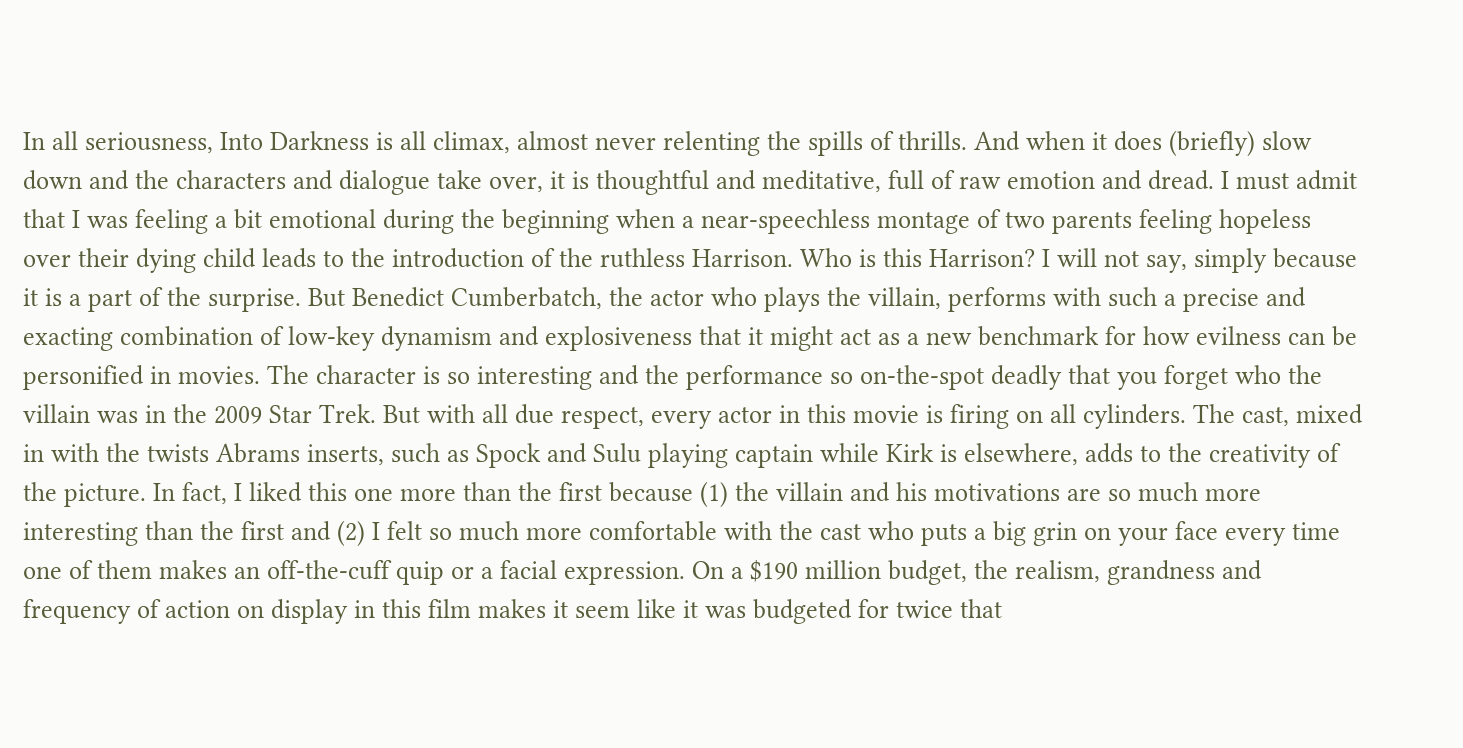In all seriousness, Into Darkness is all climax, almost never relenting the spills of thrills. And when it does (briefly) slow down and the characters and dialogue take over, it is thoughtful and meditative, full of raw emotion and dread. I must admit that I was feeling a bit emotional during the beginning when a near-speechless montage of two parents feeling hopeless over their dying child leads to the introduction of the ruthless Harrison. Who is this Harrison? I will not say, simply because it is a part of the surprise. But Benedict Cumberbatch, the actor who plays the villain, performs with such a precise and exacting combination of low-key dynamism and explosiveness that it might act as a new benchmark for how evilness can be personified in movies. The character is so interesting and the performance so on-the-spot deadly that you forget who the villain was in the 2009 Star Trek. But with all due respect, every actor in this movie is firing on all cylinders. The cast, mixed in with the twists Abrams inserts, such as Spock and Sulu playing captain while Kirk is elsewhere, adds to the creativity of the picture. In fact, I liked this one more than the first because (1) the villain and his motivations are so much more interesting than the first and (2) I felt so much more comfortable with the cast who puts a big grin on your face every time one of them makes an off-the-cuff quip or a facial expression. On a $190 million budget, the realism, grandness and frequency of action on display in this film makes it seem like it was budgeted for twice that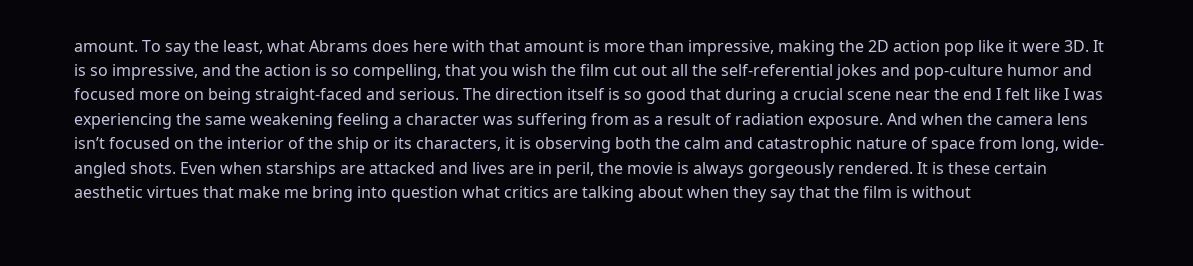amount. To say the least, what Abrams does here with that amount is more than impressive, making the 2D action pop like it were 3D. It is so impressive, and the action is so compelling, that you wish the film cut out all the self-referential jokes and pop-culture humor and focused more on being straight-faced and serious. The direction itself is so good that during a crucial scene near the end I felt like I was experiencing the same weakening feeling a character was suffering from as a result of radiation exposure. And when the camera lens isn’t focused on the interior of the ship or its characters, it is observing both the calm and catastrophic nature of space from long, wide-angled shots. Even when starships are attacked and lives are in peril, the movie is always gorgeously rendered. It is these certain aesthetic virtues that make me bring into question what critics are talking about when they say that the film is without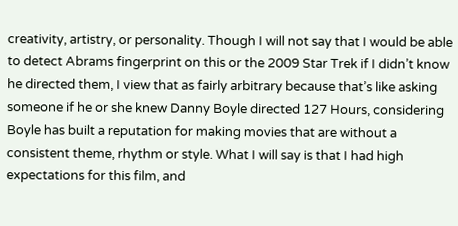creativity, artistry, or personality. Though I will not say that I would be able to detect Abrams fingerprint on this or the 2009 Star Trek if I didn’t know he directed them, I view that as fairly arbitrary because that’s like asking someone if he or she knew Danny Boyle directed 127 Hours, considering Boyle has built a reputation for making movies that are without a consistent theme, rhythm or style. What I will say is that I had high expectations for this film, and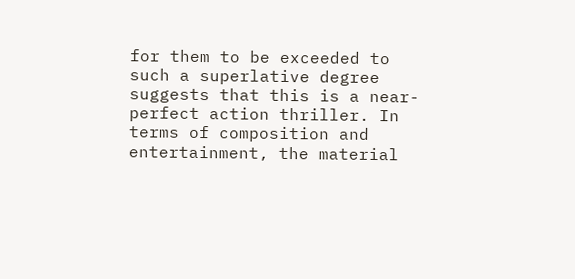for them to be exceeded to such a superlative degree suggests that this is a near-perfect action thriller. In terms of composition and entertainment, the material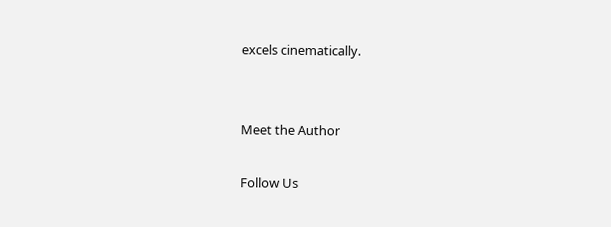excels cinematically.


Meet the Author

Follow Us